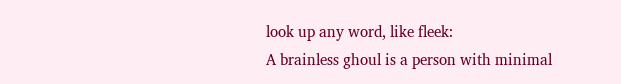look up any word, like fleek:
A brainless ghoul is a person with minimal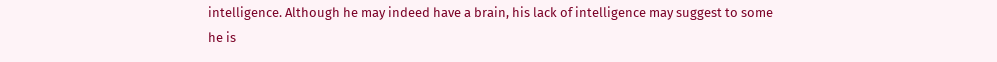intelligence. Although he may indeed have a brain, his lack of intelligence may suggest to some he is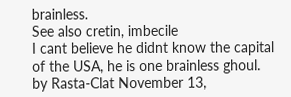brainless.
See also cretin, imbecile
I cant believe he didnt know the capital of the USA, he is one brainless ghoul.
by Rasta-Clat November 13,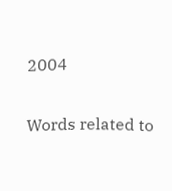2004

Words related to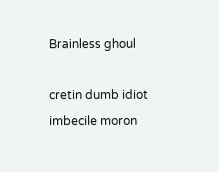Brainless ghoul

cretin dumb idiot imbecile moron